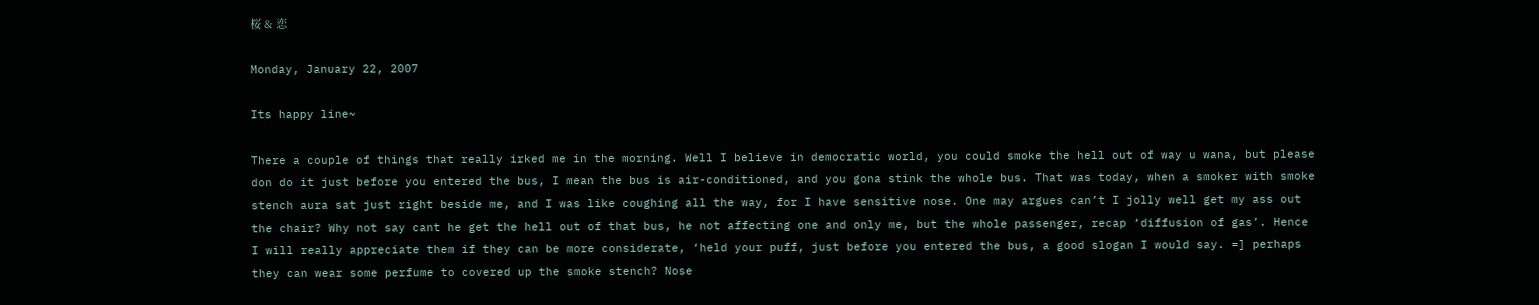桜 & 恋

Monday, January 22, 2007

Its happy line~

There a couple of things that really irked me in the morning. Well I believe in democratic world, you could smoke the hell out of way u wana, but please don do it just before you entered the bus, I mean the bus is air-conditioned, and you gona stink the whole bus. That was today, when a smoker with smoke stench aura sat just right beside me, and I was like coughing all the way, for I have sensitive nose. One may argues can’t I jolly well get my ass out the chair? Why not say cant he get the hell out of that bus, he not affecting one and only me, but the whole passenger, recap ‘diffusion of gas’. Hence I will really appreciate them if they can be more considerate, ‘held your puff, just before you entered the bus, a good slogan I would say. =] perhaps they can wear some perfume to covered up the smoke stench? Nose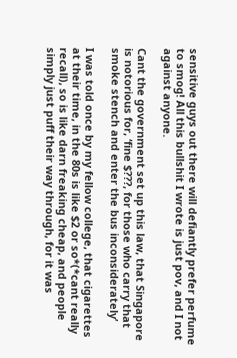sensitive guys out there will defiantly prefer perfume to smog! All this bullshit I wrote is just pov, and I not against anyone.

Cant the government set up this law, that Singapore is notorious for, ‘fine $???, for those who carry that smoke stench and enter the bus inconsiderately’

I was told once by my fellow college, that cigarettes at their time, in the 80s is like $2 or so*(*cant really recall), so is like darn freaking cheap, and people simply just puff their way through, for it was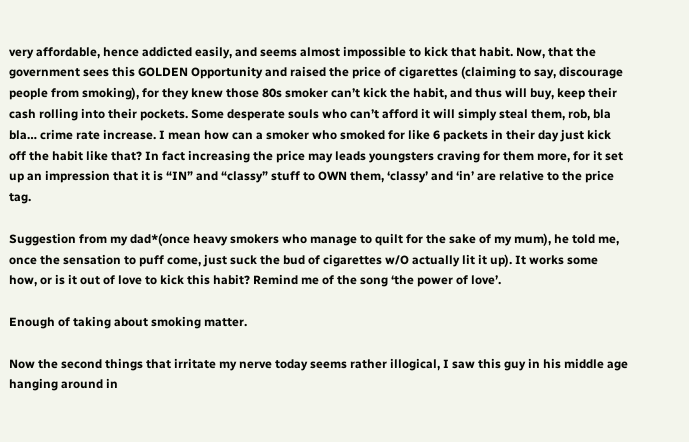very affordable, hence addicted easily, and seems almost impossible to kick that habit. Now, that the government sees this GOLDEN Opportunity and raised the price of cigarettes (claiming to say, discourage people from smoking), for they knew those 80s smoker can’t kick the habit, and thus will buy, keep their cash rolling into their pockets. Some desperate souls who can’t afford it will simply steal them, rob, bla bla… crime rate increase. I mean how can a smoker who smoked for like 6 packets in their day just kick off the habit like that? In fact increasing the price may leads youngsters craving for them more, for it set up an impression that it is “IN” and “classy” stuff to OWN them, ‘classy’ and ‘in’ are relative to the price tag.

Suggestion from my dad*(once heavy smokers who manage to quilt for the sake of my mum), he told me, once the sensation to puff come, just suck the bud of cigarettes w/O actually lit it up). It works some how, or is it out of love to kick this habit? Remind me of the song ‘the power of love’.

Enough of taking about smoking matter.

Now the second things that irritate my nerve today seems rather illogical, I saw this guy in his middle age hanging around in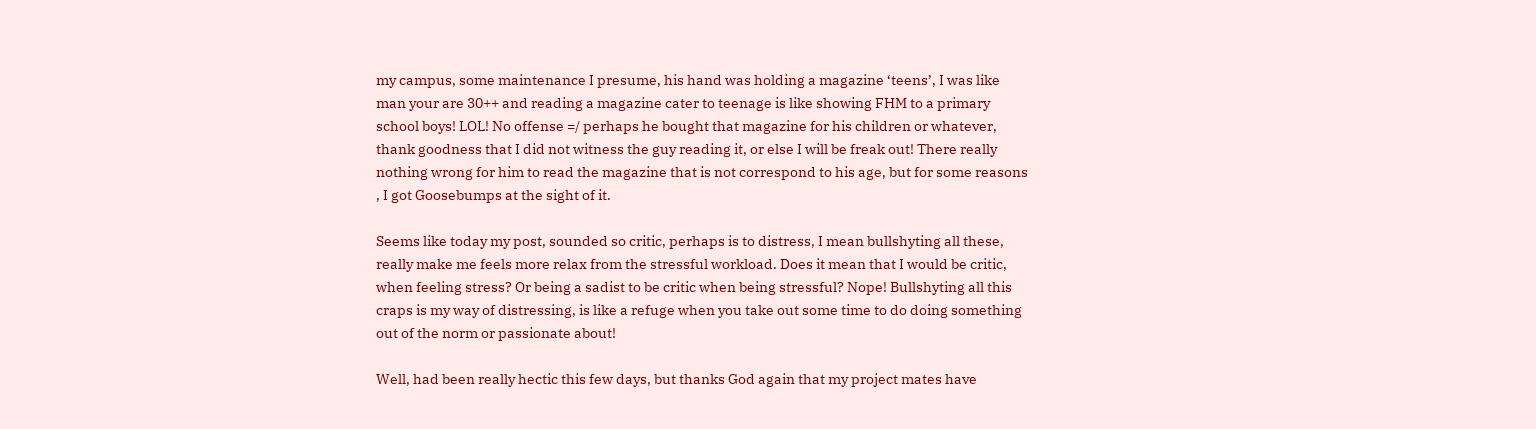my campus, some maintenance I presume, his hand was holding a magazine ‘teens’, I was like man your are 30++ and reading a magazine cater to teenage is like showing FHM to a primary school boys! LOL! No offense =/ perhaps he bought that magazine for his children or whatever, thank goodness that I did not witness the guy reading it, or else I will be freak out! There really nothing wrong for him to read the magazine that is not correspond to his age, but for some reasons , I got Goosebumps at the sight of it.

Seems like today my post, sounded so critic, perhaps is to distress, I mean bullshyting all these, really make me feels more relax from the stressful workload. Does it mean that I would be critic, when feeling stress? Or being a sadist to be critic when being stressful? Nope! Bullshyting all this craps is my way of distressing, is like a refuge when you take out some time to do doing something out of the norm or passionate about!

Well, had been really hectic this few days, but thanks God again that my project mates have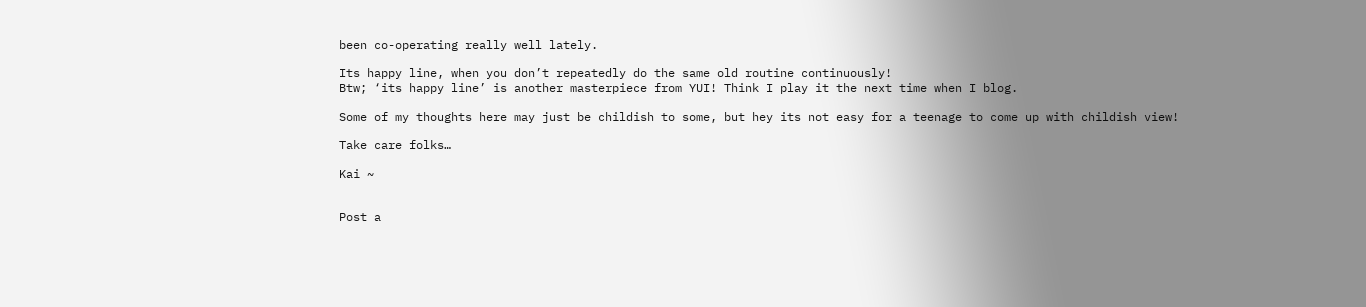been co-operating really well lately.

Its happy line, when you don’t repeatedly do the same old routine continuously!
Btw; ‘its happy line’ is another masterpiece from YUI! Think I play it the next time when I blog.

Some of my thoughts here may just be childish to some, but hey its not easy for a teenage to come up with childish view!

Take care folks…

Kai ~


Post a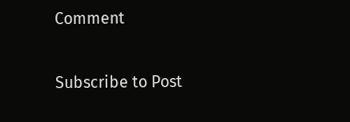Comment

Subscribe to Post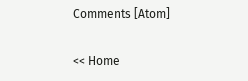Comments [Atom]

<< Home